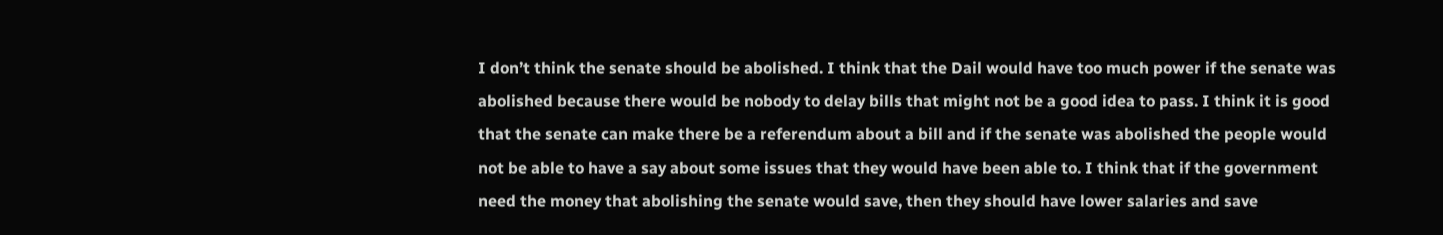I don’t think the senate should be abolished. I think that the Dail would have too much power if the senate was abolished because there would be nobody to delay bills that might not be a good idea to pass. I think it is good that the senate can make there be a referendum about a bill and if the senate was abolished the people would not be able to have a say about some issues that they would have been able to. I think that if the government need the money that abolishing the senate would save, then they should have lower salaries and save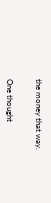the money that way.


One thought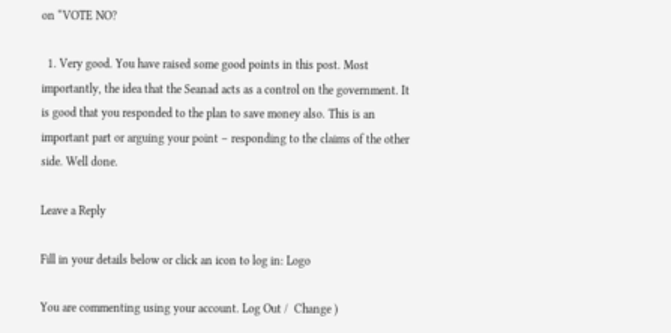on “VOTE NO?

  1. Very good. You have raised some good points in this post. Most importantly, the idea that the Seanad acts as a control on the government. It is good that you responded to the plan to save money also. This is an important part or arguing your point – responding to the claims of the other side. Well done.

Leave a Reply

Fill in your details below or click an icon to log in: Logo

You are commenting using your account. Log Out /  Change )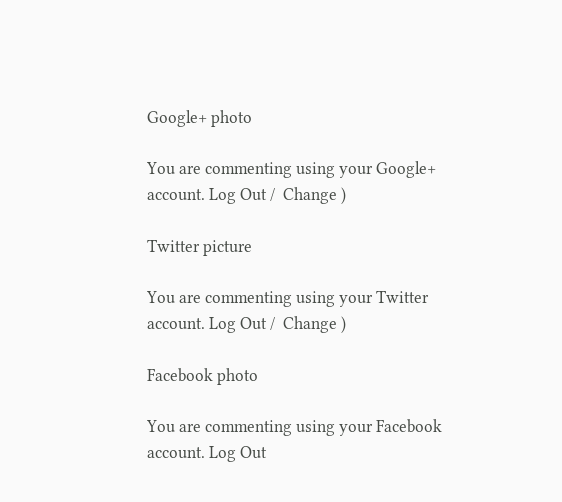Google+ photo

You are commenting using your Google+ account. Log Out /  Change )

Twitter picture

You are commenting using your Twitter account. Log Out /  Change )

Facebook photo

You are commenting using your Facebook account. Log Out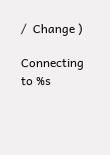/  Change )

Connecting to %s